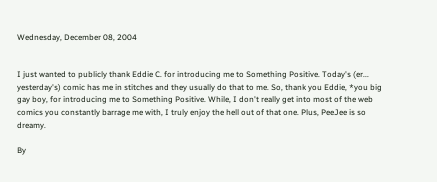Wednesday, December 08, 2004


I just wanted to publicly thank Eddie C. for introducing me to Something Positive. Today's (er... yesterday's) comic has me in stitches and they usually do that to me. So, thank you Eddie, *you big gay boy, for introducing me to Something Positive. While, I don't really get into most of the web comics you constantly barrage me with, I truly enjoy the hell out of that one. Plus, PeeJee is so dreamy.

By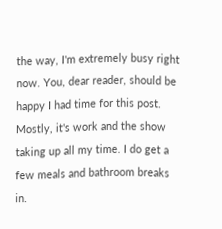the way, I'm extremely busy right now. You, dear reader, should be happy I had time for this post. Mostly, it's work and the show taking up all my time. I do get a few meals and bathroom breaks in.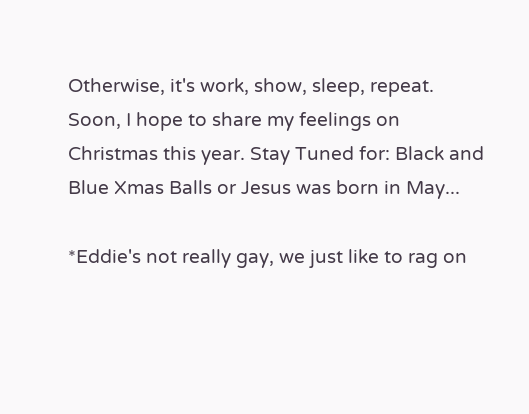Otherwise, it's work, show, sleep, repeat. Soon, I hope to share my feelings on Christmas this year. Stay Tuned for: Black and Blue Xmas Balls or Jesus was born in May...

*Eddie's not really gay, we just like to rag on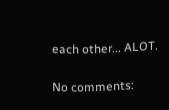each other... ALOT.

No comments: